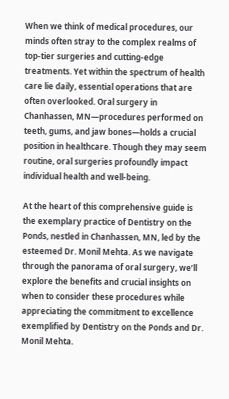When we think of medical procedures, our minds often stray to the complex realms of top-tier surgeries and cutting-edge treatments. Yet within the spectrum of health care lie daily, essential operations that are often overlooked. Oral surgery in Chanhassen, MN—procedures performed on teeth, gums, and jaw bones—holds a crucial position in healthcare. Though they may seem routine, oral surgeries profoundly impact individual health and well-being.

At the heart of this comprehensive guide is the exemplary practice of Dentistry on the Ponds, nestled in Chanhassen, MN, led by the esteemed Dr. Monil Mehta. As we navigate through the panorama of oral surgery, we’ll explore the benefits and crucial insights on when to consider these procedures while appreciating the commitment to excellence exemplified by Dentistry on the Ponds and Dr. Monil Mehta.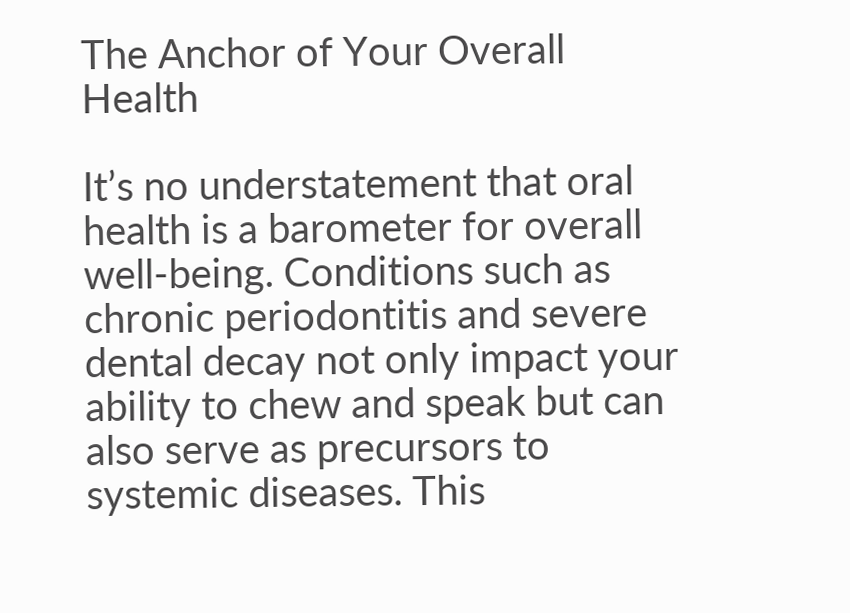The Anchor of Your Overall Health

It’s no understatement that oral health is a barometer for overall well-being. Conditions such as chronic periodontitis and severe dental decay not only impact your ability to chew and speak but can also serve as precursors to systemic diseases. This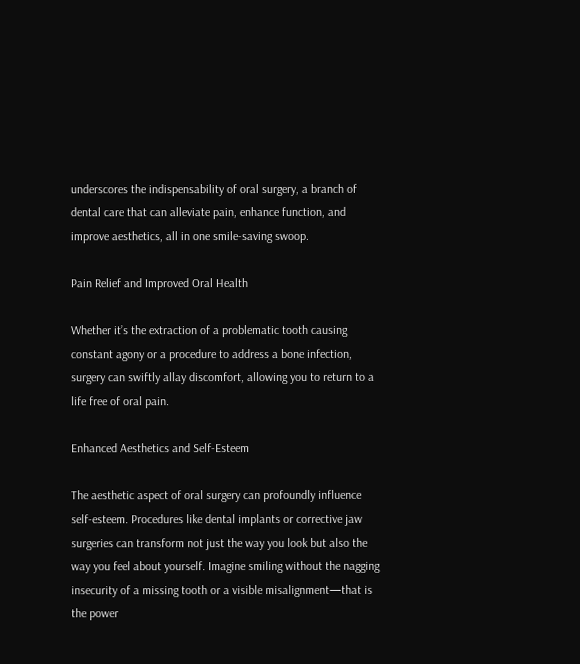underscores the indispensability of oral surgery, a branch of dental care that can alleviate pain, enhance function, and improve aesthetics, all in one smile-saving swoop.

Pain Relief and Improved Oral Health

Whether it’s the extraction of a problematic tooth causing constant agony or a procedure to address a bone infection, surgery can swiftly allay discomfort, allowing you to return to a life free of oral pain.

Enhanced Aesthetics and Self-Esteem

The aesthetic aspect of oral surgery can profoundly influence self-esteem. Procedures like dental implants or corrective jaw surgeries can transform not just the way you look but also the way you feel about yourself. Imagine smiling without the nagging insecurity of a missing tooth or a visible misalignment—that is the power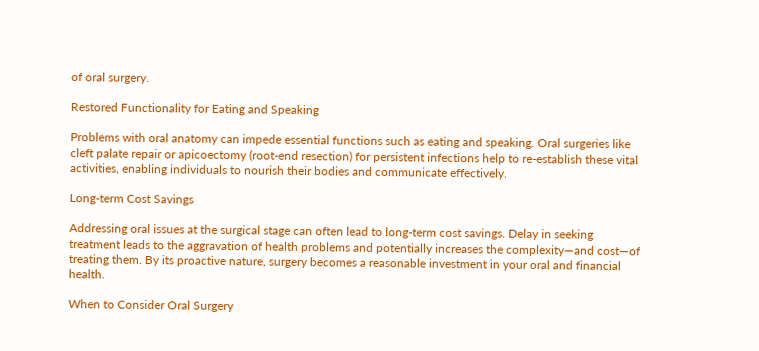of oral surgery.

Restored Functionality for Eating and Speaking

Problems with oral anatomy can impede essential functions such as eating and speaking. Oral surgeries like cleft palate repair or apicoectomy (root-end resection) for persistent infections help to re-establish these vital activities, enabling individuals to nourish their bodies and communicate effectively.

Long-term Cost Savings

Addressing oral issues at the surgical stage can often lead to long-term cost savings. Delay in seeking treatment leads to the aggravation of health problems and potentially increases the complexity—and cost—of treating them. By its proactive nature, surgery becomes a reasonable investment in your oral and financial health.

When to Consider Oral Surgery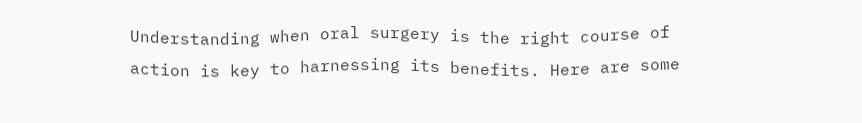Understanding when oral surgery is the right course of action is key to harnessing its benefits. Here are some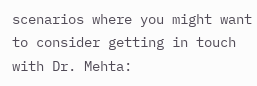scenarios where you might want to consider getting in touch with Dr. Mehta: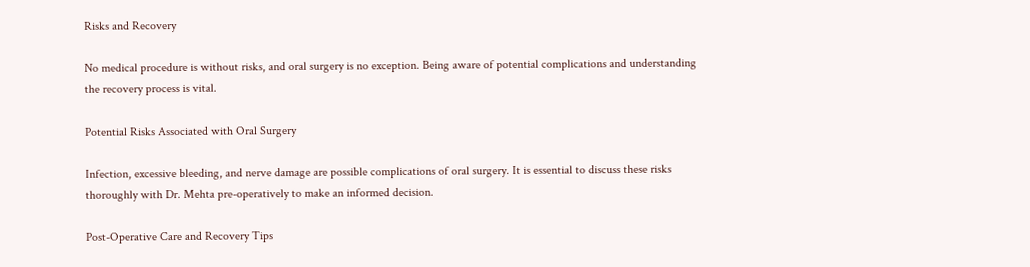Risks and Recovery

No medical procedure is without risks, and oral surgery is no exception. Being aware of potential complications and understanding the recovery process is vital.

Potential Risks Associated with Oral Surgery

Infection, excessive bleeding, and nerve damage are possible complications of oral surgery. It is essential to discuss these risks thoroughly with Dr. Mehta pre-operatively to make an informed decision.

Post-Operative Care and Recovery Tips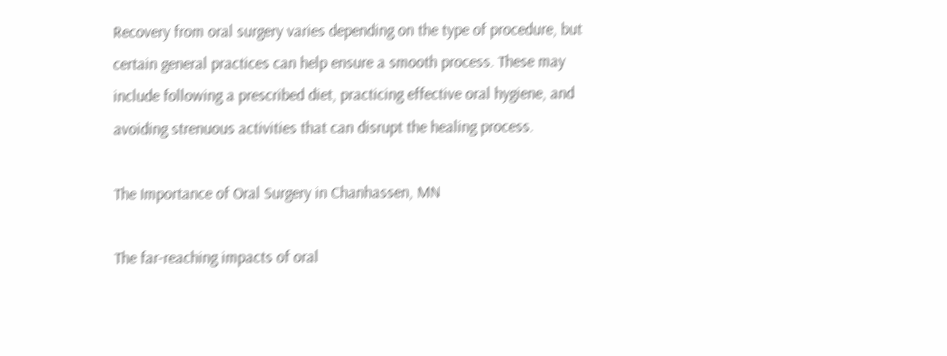Recovery from oral surgery varies depending on the type of procedure, but certain general practices can help ensure a smooth process. These may include following a prescribed diet, practicing effective oral hygiene, and avoiding strenuous activities that can disrupt the healing process.

The Importance of Oral Surgery in Chanhassen, MN

The far-reaching impacts of oral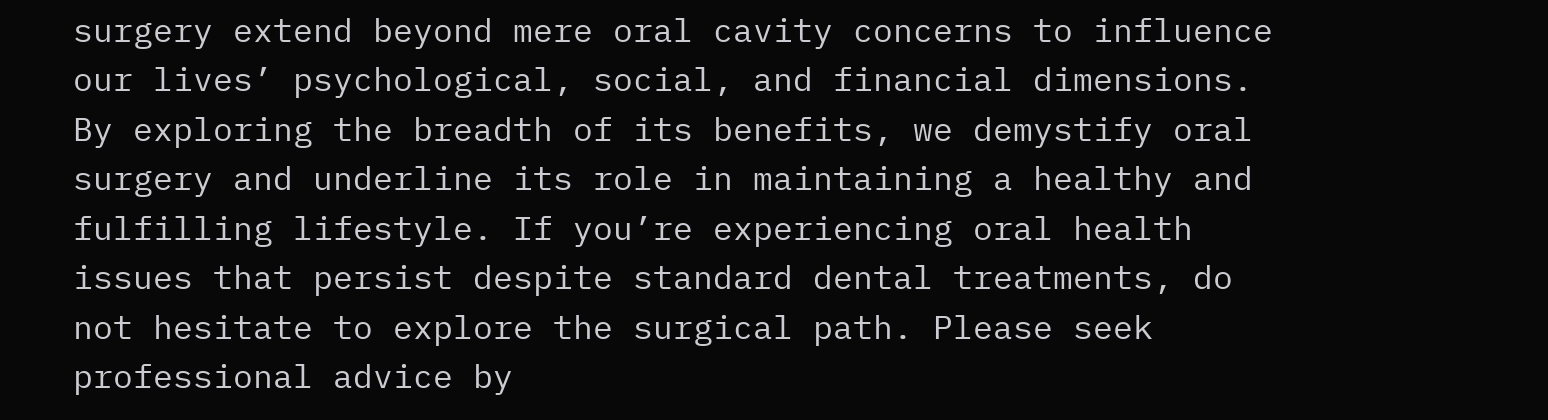surgery extend beyond mere oral cavity concerns to influence our lives’ psychological, social, and financial dimensions. By exploring the breadth of its benefits, we demystify oral surgery and underline its role in maintaining a healthy and fulfilling lifestyle. If you’re experiencing oral health issues that persist despite standard dental treatments, do not hesitate to explore the surgical path. Please seek professional advice by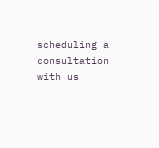scheduling a consultation with us